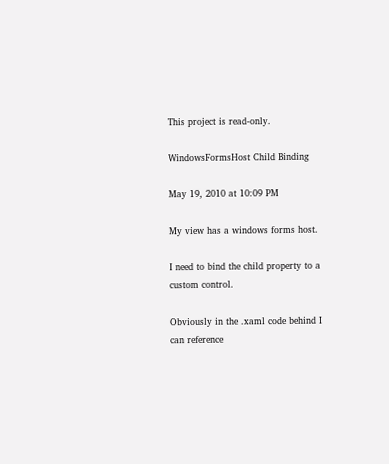This project is read-only.

WindowsFormsHost Child Binding

May 19, 2010 at 10:09 PM

My view has a windows forms host.

I need to bind the child property to a custom control.

Obviously in the .xaml code behind I can reference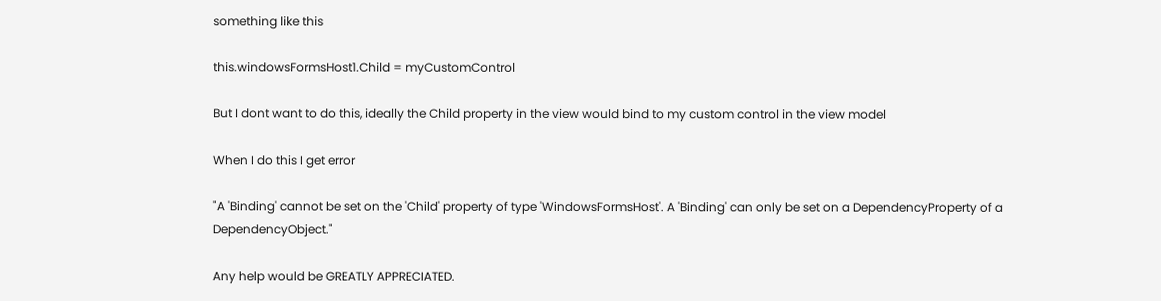something like this

this.windowsFormsHost1.Child = myCustomControl

But I dont want to do this, ideally the Child property in the view would bind to my custom control in the view model

When I do this I get error

"A 'Binding' cannot be set on the 'Child' property of type 'WindowsFormsHost'. A 'Binding' can only be set on a DependencyProperty of a DependencyObject."

Any help would be GREATLY APPRECIATED.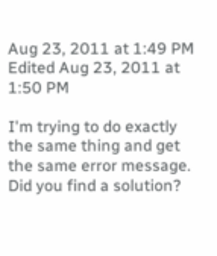Aug 23, 2011 at 1:49 PM
Edited Aug 23, 2011 at 1:50 PM

I'm trying to do exactly the same thing and get the same error message.  Did you find a solution?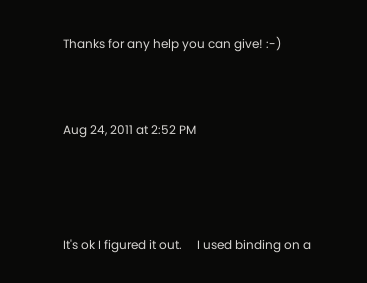Thanks for any help you can give! :-)


Aug 24, 2011 at 2:52 PM



It's ok I figured it out.     I used binding on a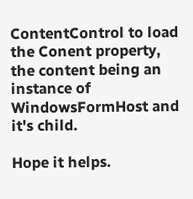ContentControl to load the Conent property, the content being an instance of WindowsFormHost and it's child.

Hope it helps.